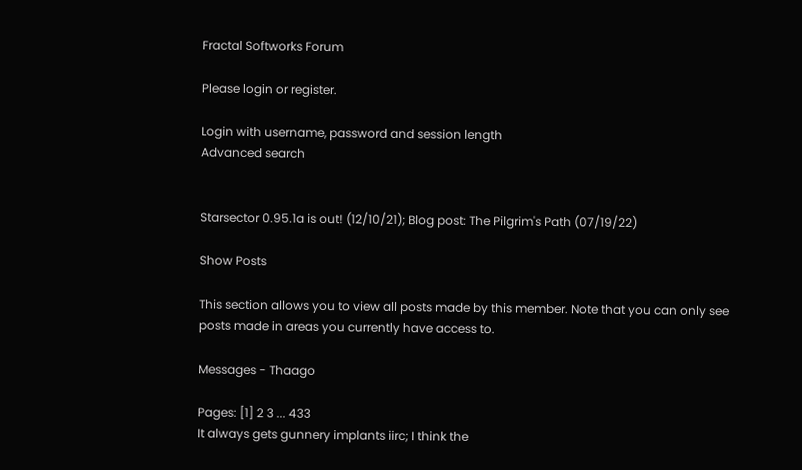Fractal Softworks Forum

Please login or register.

Login with username, password and session length
Advanced search


Starsector 0.95.1a is out! (12/10/21); Blog post: The Pilgrim's Path (07/19/22)

Show Posts

This section allows you to view all posts made by this member. Note that you can only see posts made in areas you currently have access to.

Messages - Thaago

Pages: [1] 2 3 ... 433
It always gets gunnery implants iirc; I think the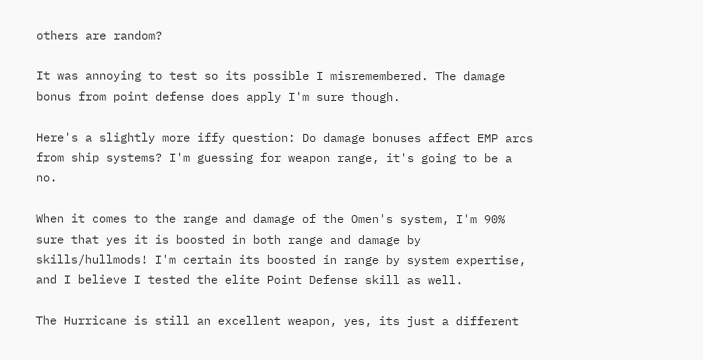others are random?

It was annoying to test so its possible I misremembered. The damage bonus from point defense does apply I'm sure though.

Here's a slightly more iffy question: Do damage bonuses affect EMP arcs from ship systems? I'm guessing for weapon range, it's going to be a no.

When it comes to the range and damage of the Omen's system, I'm 90% sure that yes it is boosted in both range and damage by skills/hullmods! I'm certain its boosted in range by system expertise, and I believe I tested the elite Point Defense skill as well.

The Hurricane is still an excellent weapon, yes, its just a different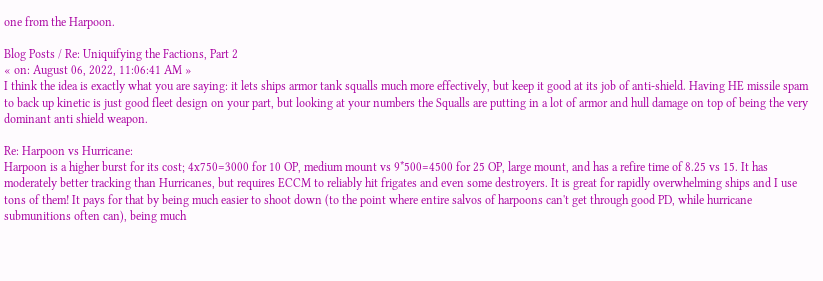one from the Harpoon.

Blog Posts / Re: Uniquifying the Factions, Part 2
« on: August 06, 2022, 11:06:41 AM »
I think the idea is exactly what you are saying: it lets ships armor tank squalls much more effectively, but keep it good at its job of anti-shield. Having HE missile spam to back up kinetic is just good fleet design on your part, but looking at your numbers the Squalls are putting in a lot of armor and hull damage on top of being the very dominant anti shield weapon.

Re: Harpoon vs Hurricane:
Harpoon is a higher burst for its cost; 4x750=3000 for 10 OP, medium mount vs 9*500=4500 for 25 OP, large mount, and has a refire time of 8.25 vs 15. It has moderately better tracking than Hurricanes, but requires ECCM to reliably hit frigates and even some destroyers. It is great for rapidly overwhelming ships and I use tons of them! It pays for that by being much easier to shoot down (to the point where entire salvos of harpoons can't get through good PD, while hurricane submunitions often can), being much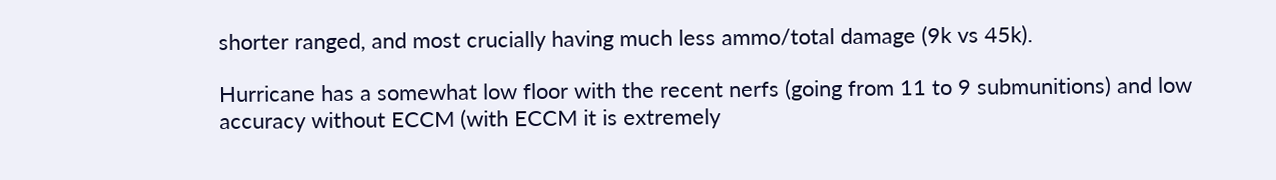shorter ranged, and most crucially having much less ammo/total damage (9k vs 45k).

Hurricane has a somewhat low floor with the recent nerfs (going from 11 to 9 submunitions) and low accuracy without ECCM (with ECCM it is extremely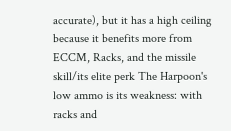accurate), but it has a high ceiling because it benefits more from ECCM, Racks, and the missile skill/its elite perk The Harpoon's low ammo is its weakness: with racks and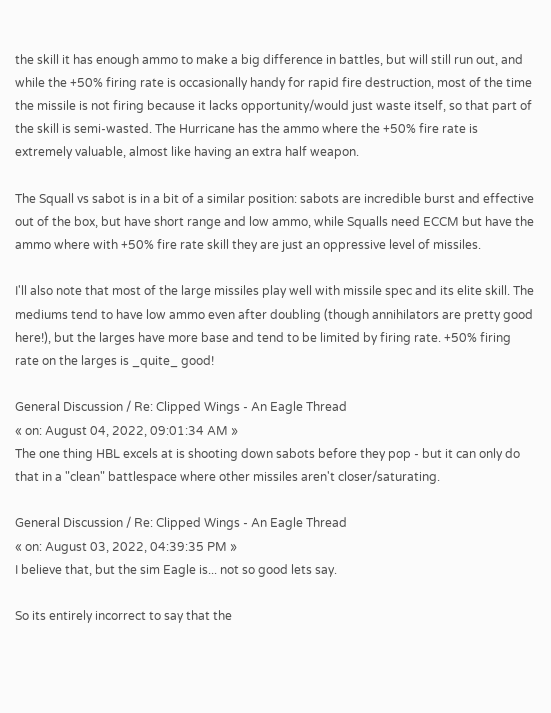the skill it has enough ammo to make a big difference in battles, but will still run out, and while the +50% firing rate is occasionally handy for rapid fire destruction, most of the time the missile is not firing because it lacks opportunity/would just waste itself, so that part of the skill is semi-wasted. The Hurricane has the ammo where the +50% fire rate is extremely valuable, almost like having an extra half weapon.

The Squall vs sabot is in a bit of a similar position: sabots are incredible burst and effective out of the box, but have short range and low ammo, while Squalls need ECCM but have the ammo where with +50% fire rate skill they are just an oppressive level of missiles.

I'll also note that most of the large missiles play well with missile spec and its elite skill. The mediums tend to have low ammo even after doubling (though annihilators are pretty good here!), but the larges have more base and tend to be limited by firing rate. +50% firing rate on the larges is _quite_ good!

General Discussion / Re: Clipped Wings - An Eagle Thread
« on: August 04, 2022, 09:01:34 AM »
The one thing HBL excels at is shooting down sabots before they pop - but it can only do that in a "clean" battlespace where other missiles aren't closer/saturating.

General Discussion / Re: Clipped Wings - An Eagle Thread
« on: August 03, 2022, 04:39:35 PM »
I believe that, but the sim Eagle is... not so good lets say.

So its entirely incorrect to say that the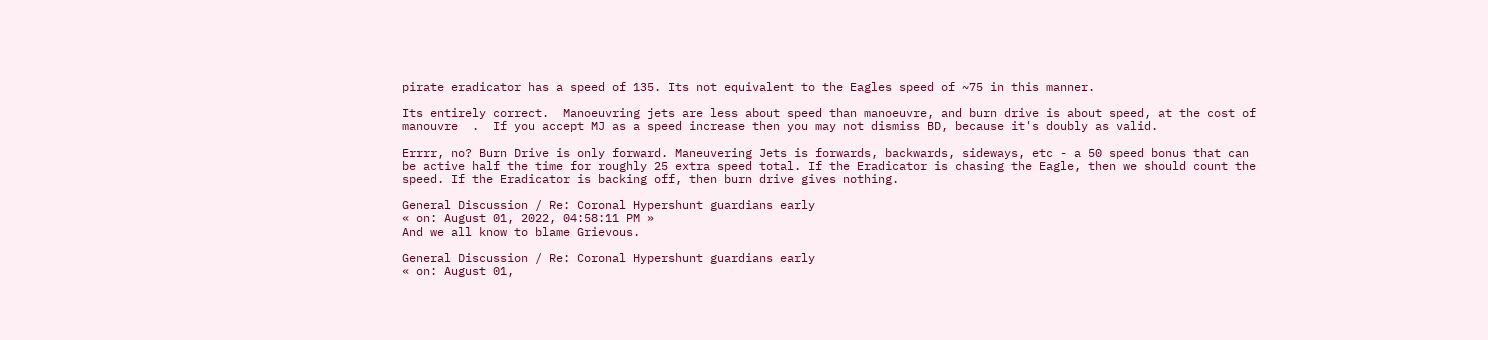pirate eradicator has a speed of 135. Its not equivalent to the Eagles speed of ~75 in this manner.

Its entirely correct.  Manoeuvring jets are less about speed than manoeuvre, and burn drive is about speed, at the cost of manouvre  .  If you accept MJ as a speed increase then you may not dismiss BD, because it's doubly as valid.

Errrr, no? Burn Drive is only forward. Maneuvering Jets is forwards, backwards, sideways, etc - a 50 speed bonus that can be active half the time for roughly 25 extra speed total. If the Eradicator is chasing the Eagle, then we should count the speed. If the Eradicator is backing off, then burn drive gives nothing.

General Discussion / Re: Coronal Hypershunt guardians early
« on: August 01, 2022, 04:58:11 PM »
And we all know to blame Grievous.

General Discussion / Re: Coronal Hypershunt guardians early
« on: August 01,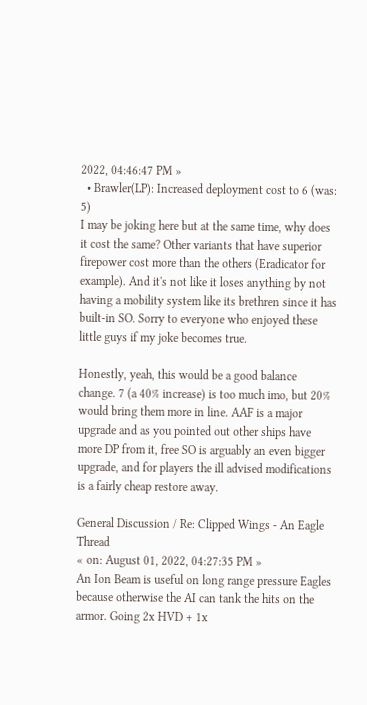2022, 04:46:47 PM »
  • Brawler(LP): Increased deployment cost to 6 (was: 5)
I may be joking here but at the same time, why does it cost the same? Other variants that have superior firepower cost more than the others (Eradicator for example). And it's not like it loses anything by not having a mobility system like its brethren since it has built-in SO. Sorry to everyone who enjoyed these little guys if my joke becomes true.

Honestly, yeah, this would be a good balance change. 7 (a 40% increase) is too much imo, but 20% would bring them more in line. AAF is a major upgrade and as you pointed out other ships have more DP from it, free SO is arguably an even bigger upgrade, and for players the ill advised modifications is a fairly cheap restore away.

General Discussion / Re: Clipped Wings - An Eagle Thread
« on: August 01, 2022, 04:27:35 PM »
An Ion Beam is useful on long range pressure Eagles because otherwise the AI can tank the hits on the armor. Going 2x HVD + 1x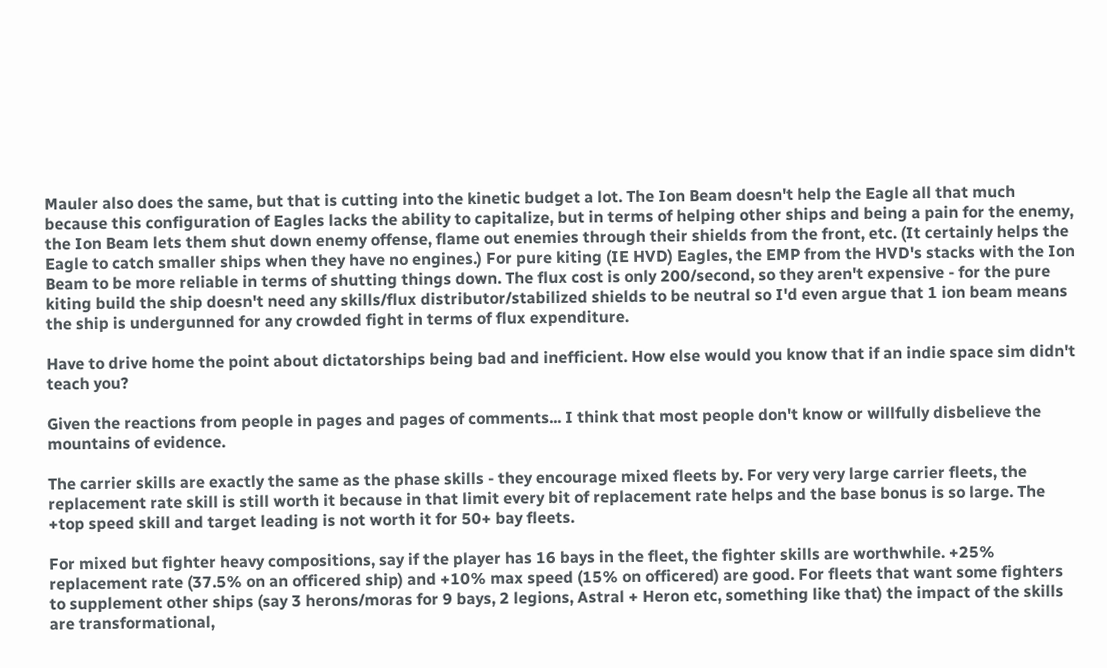Mauler also does the same, but that is cutting into the kinetic budget a lot. The Ion Beam doesn't help the Eagle all that much because this configuration of Eagles lacks the ability to capitalize, but in terms of helping other ships and being a pain for the enemy, the Ion Beam lets them shut down enemy offense, flame out enemies through their shields from the front, etc. (It certainly helps the Eagle to catch smaller ships when they have no engines.) For pure kiting (IE HVD) Eagles, the EMP from the HVD's stacks with the Ion Beam to be more reliable in terms of shutting things down. The flux cost is only 200/second, so they aren't expensive - for the pure kiting build the ship doesn't need any skills/flux distributor/stabilized shields to be neutral so I'd even argue that 1 ion beam means the ship is undergunned for any crowded fight in terms of flux expenditure.

Have to drive home the point about dictatorships being bad and inefficient. How else would you know that if an indie space sim didn't teach you?

Given the reactions from people in pages and pages of comments... I think that most people don't know or willfully disbelieve the mountains of evidence.

The carrier skills are exactly the same as the phase skills - they encourage mixed fleets by. For very very large carrier fleets, the replacement rate skill is still worth it because in that limit every bit of replacement rate helps and the base bonus is so large. The +top speed skill and target leading is not worth it for 50+ bay fleets.

For mixed but fighter heavy compositions, say if the player has 16 bays in the fleet, the fighter skills are worthwhile. +25% replacement rate (37.5% on an officered ship) and +10% max speed (15% on officered) are good. For fleets that want some fighters to supplement other ships (say 3 herons/moras for 9 bays, 2 legions, Astral + Heron etc, something like that) the impact of the skills are transformational,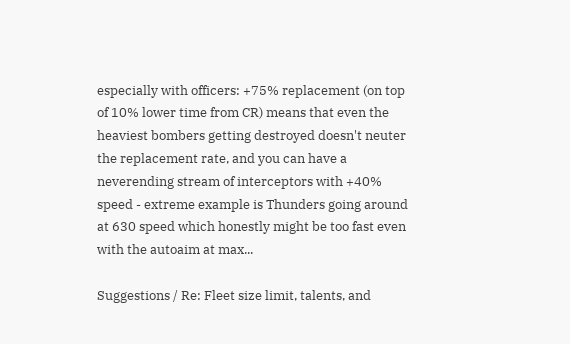especially with officers: +75% replacement (on top of 10% lower time from CR) means that even the heaviest bombers getting destroyed doesn't neuter the replacement rate, and you can have a neverending stream of interceptors with +40% speed - extreme example is Thunders going around at 630 speed which honestly might be too fast even with the autoaim at max...

Suggestions / Re: Fleet size limit, talents, and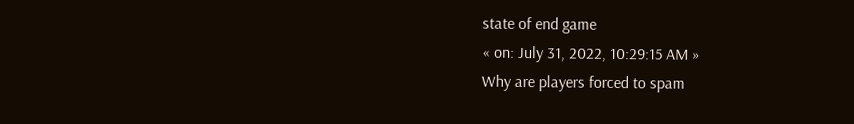state of end game
« on: July 31, 2022, 10:29:15 AM »
Why are players forced to spam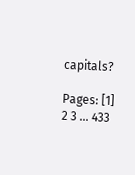capitals?

Pages: [1] 2 3 ... 433